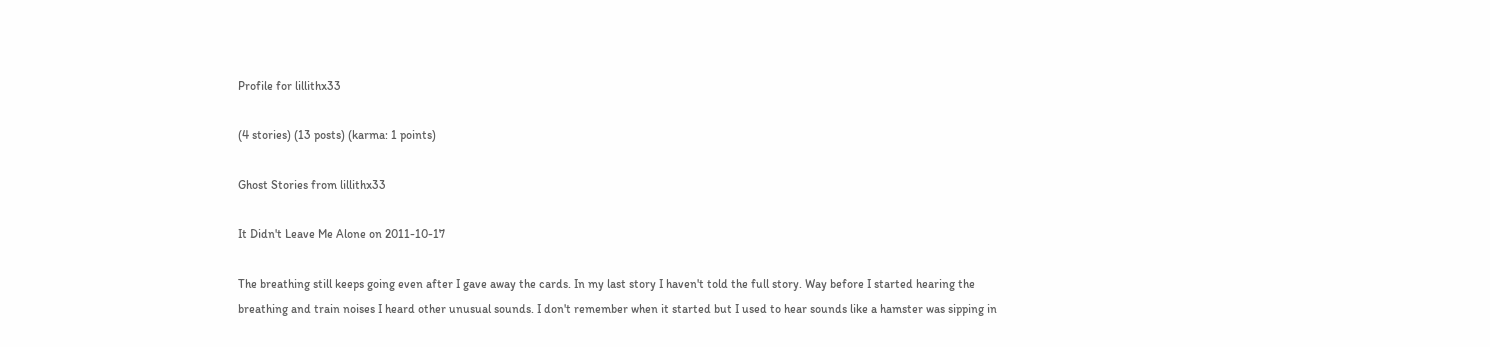Profile for lillithx33

(4 stories) (13 posts) (karma: 1 points)

Ghost Stories from lillithx33

It Didn't Leave Me Alone on 2011-10-17

The breathing still keeps going even after I gave away the cards. In my last story I haven't told the full story. Way before I started hearing the breathing and train noises I heard other unusual sounds. I don't remember when it started but I used to hear sounds like a hamster was sipping in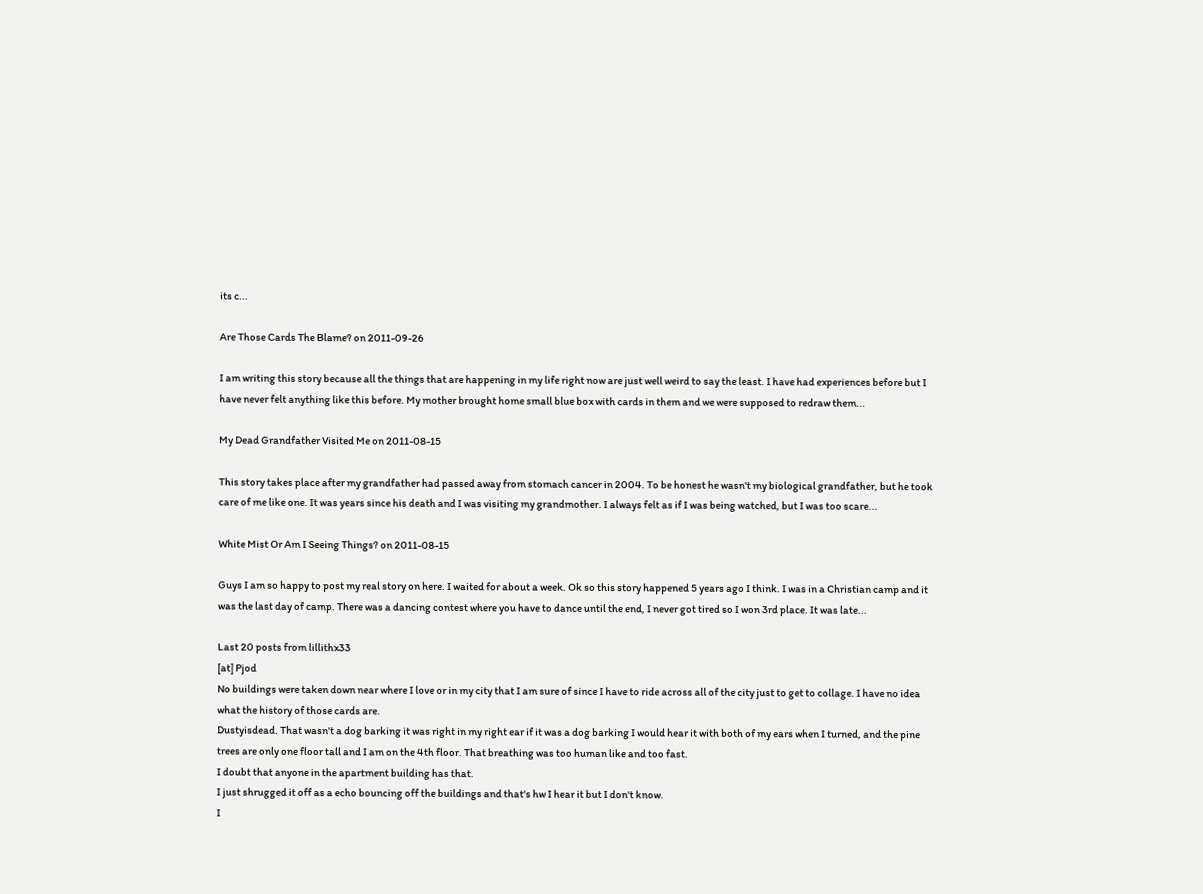its c...

Are Those Cards The Blame? on 2011-09-26

I am writing this story because all the things that are happening in my life right now are just well weird to say the least. I have had experiences before but I have never felt anything like this before. My mother brought home small blue box with cards in them and we were supposed to redraw them...

My Dead Grandfather Visited Me on 2011-08-15

This story takes place after my grandfather had passed away from stomach cancer in 2004. To be honest he wasn't my biological grandfather, but he took care of me like one. It was years since his death and I was visiting my grandmother. I always felt as if I was being watched, but I was too scare...

White Mist Or Am I Seeing Things? on 2011-08-15

Guys I am so happy to post my real story on here. I waited for about a week. Ok so this story happened 5 years ago I think. I was in a Christian camp and it was the last day of camp. There was a dancing contest where you have to dance until the end, I never got tired so I won 3rd place. It was late...

Last 20 posts from lillithx33
[at] Pjod
No buildings were taken down near where I love or in my city that I am sure of since I have to ride across all of the city just to get to collage. I have no idea what the history of those cards are.
Dustyisdead. That wasn't a dog barking it was right in my right ear if it was a dog barking I would hear it with both of my ears when I turned, and the pine trees are only one floor tall and I am on the 4th floor. That breathing was too human like and too fast.
I doubt that anyone in the apartment building has that.
I just shrugged it off as a echo bouncing off the buildings and that's hw I hear it but I don't know.
I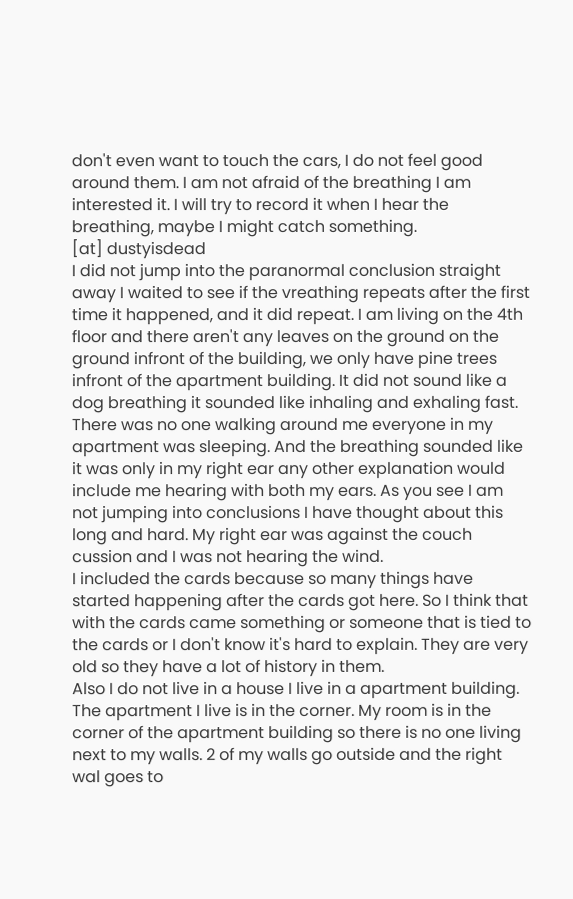don't even want to touch the cars, I do not feel good around them. I am not afraid of the breathing I am interested it. I will try to record it when I hear the breathing, maybe I might catch something.
[at] dustyisdead
I did not jump into the paranormal conclusion straight away I waited to see if the vreathing repeats after the first time it happened, and it did repeat. I am living on the 4th floor and there aren't any leaves on the ground on the ground infront of the building, we only have pine trees infront of the apartment building. It did not sound like a dog breathing it sounded like inhaling and exhaling fast. There was no one walking around me everyone in my apartment was sleeping. And the breathing sounded like it was only in my right ear any other explanation would include me hearing with both my ears. As you see I am not jumping into conclusions I have thought about this long and hard. My right ear was against the couch cussion and I was not hearing the wind.
I included the cards because so many things have started happening after the cards got here. So I think that with the cards came something or someone that is tied to the cards or I don't know it's hard to explain. They are very old so they have a lot of history in them.
Also I do not live in a house I live in a apartment building. The apartment I live is in the corner. My room is in the corner of the apartment building so there is no one living next to my walls. 2 of my walls go outside and the right wal goes to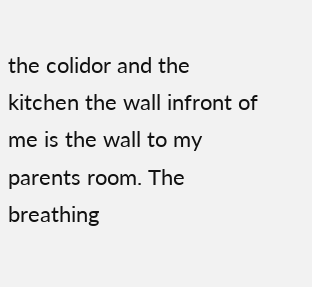the colidor and the kitchen the wall infront of me is the wall to my parents room. The breathing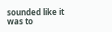sounded like it was to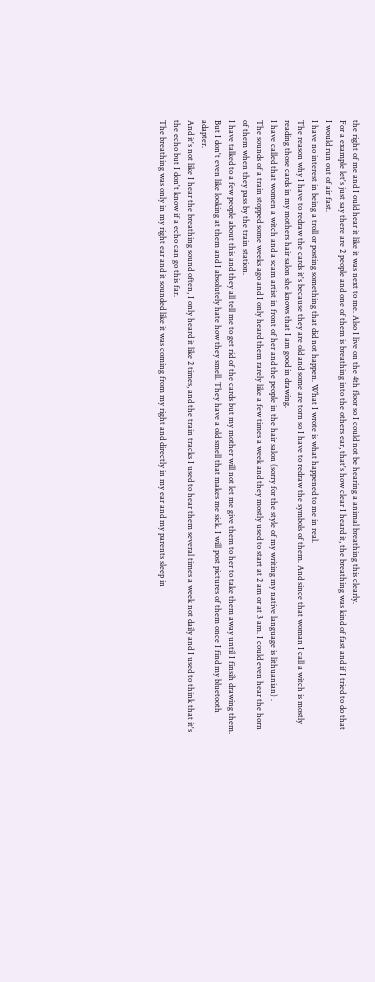the right of me and I ould hear it like it was next to me. Also I live on the 4th floor so I could not be hearing a animal breathing this clearly.
For a example let's just say there are 2 people and one of them is breathing into the others ear, that's how clear I heard it, the breathing was kind of fast and if I tried to do that I would run out of air fast.
I have no interest in being a troll or posting something that did not happen. What I wrote is what happened to me in real.
The reason why I have to redraw the cards it's because they are old and some are torn so I have to redraw the symbols of them. And since that woman I call a witch is mostly reading those cards in my mothers hair salon she knows that I am good in drawing.
I have called that women a witch and a scam artist in front of her and the people in the hair salon (sorry for the style of my writing my native language is lithuanian) .
The sounds of a train stopped some weeks ago and I only heard them rarely like a few times a week and they mostly used to start at 2 am or at 3 am. I could even hear the horn of them when they pass by the train station.
I have talked to a few people about this and they all tell me to get rid of the cards but my mother will not let me give them to her to take them away until I finsih drawing them. But I don't even like looking at them and I absolutely hate how they smell. They have a old smell that makes me sick. I will post pictures of them once I find my bluetooth adapter.
And it's not like I hear the breathing sound often, I only heard it like 2 times, and the train tracks I used to hear them several times a week not daily and I used to think that it's the echo but I don't know if a echo can go this far.
The breathing was only in my right ear and it sounded like it was coming from my right and directly in my ear and my parents sleep in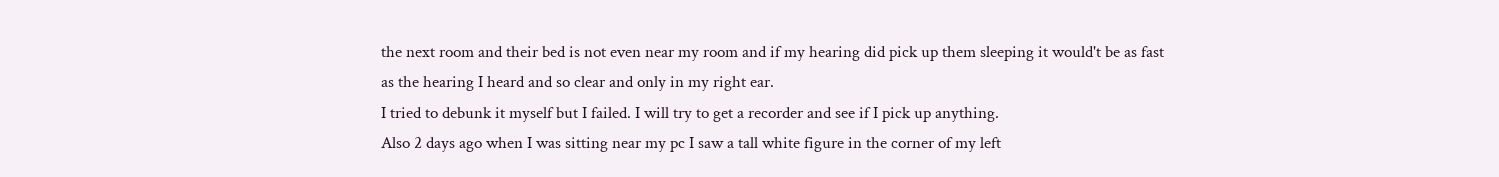the next room and their bed is not even near my room and if my hearing did pick up them sleeping it would't be as fast as the hearing I heard and so clear and only in my right ear.
I tried to debunk it myself but I failed. I will try to get a recorder and see if I pick up anything.
Also 2 days ago when I was sitting near my pc I saw a tall white figure in the corner of my left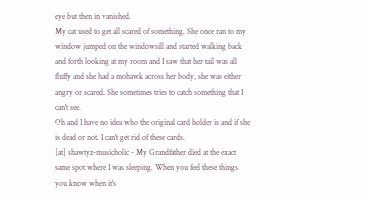eye but then in vanished.
My cat used to get all scared of something. She once ran to my window jumped on the windowsill and started walking back and forth looking at my room and I saw that her tail was all fluffy and she had a mohawk across her body, she was either angry or scared. She sometimes tries to catch something that I can't see.
Oh and I have no idea who the original card holder is and if she is dead or not. I can't get rid of these cards.
[at] shawtyz-musicholic - My Grandfather died at the exact same spot where I was sleeping. When you feel these things you know when it's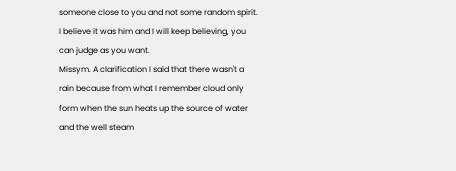someone close to you and not some random spirit. I believe it was him and I will keep believing, you can judge as you want.
Missym. A clarification I said that there wasn't a rain because from what I remember cloud only form when the sun heats up the source of water and the well steam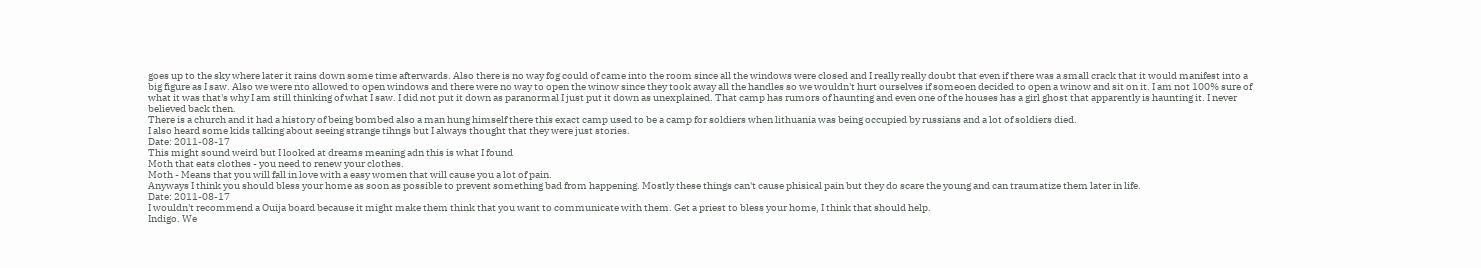goes up to the sky where later it rains down some time afterwards. Also there is no way fog could of came into the room since all the windows were closed and I really really doubt that even if there was a small crack that it would manifest into a big figure as I saw. Also we were nto allowed to open windows and there were no way to open the winow since they took away all the handles so we wouldn't hurt ourselves if someoen decided to open a winow and sit on it. I am not 100% sure of what it was that's why I am still thinking of what I saw. I did not put it down as paranormal I just put it down as unexplained. That camp has rumors of haunting and even one of the houses has a girl ghost that apparently is haunting it. I never believed back then.
There is a church and it had a history of being bombed also a man hung himself there this exact camp used to be a camp for soldiers when lithuania was being occupied by russians and a lot of soldiers died.
I also heard some kids talking about seeing strange tihngs but I always thought that they were just stories.
Date: 2011-08-17
This might sound weird but I looked at dreams meaning adn this is what I found
Moth that eats clothes - you need to renew your clothes.
Moth - Means that you will fall in love with a easy women that will cause you a lot of pain.
Anyways I think you should bless your home as soon as possible to prevent something bad from happening. Mostly these things can't cause phisical pain but they do scare the young and can traumatize them later in life.
Date: 2011-08-17
I wouldn't recommend a Ouija board because it might make them think that you want to communicate with them. Get a priest to bless your home, I think that should help.
Indigo. We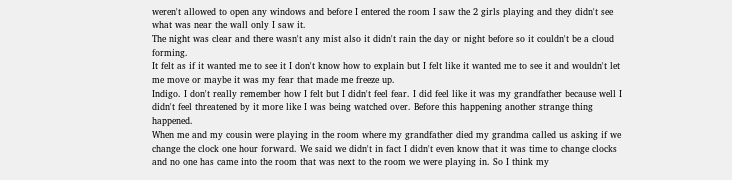weren't allowed to open any windows and before I entered the room I saw the 2 girls playing and they didn't see what was near the wall only I saw it.
The night was clear and there wasn't any mist also it didn't rain the day or night before so it couldn't be a cloud forming.
It felt as if it wanted me to see it I don't know how to explain but I felt like it wanted me to see it and wouldn't let me move or maybe it was my fear that made me freeze up.
Indigo. I don't really remember how I felt but I didn't feel fear. I did feel like it was my grandfather because well I didn't feel threatened by it more like I was being watched over. Before this happening another strange thing happened.
When me and my cousin were playing in the room where my grandfather died my grandma called us asking if we change the clock one hour forward. We said we didn't in fact I didn't even know that it was time to change clocks and no one has came into the room that was next to the room we were playing in. So I think my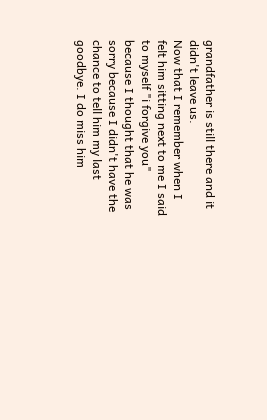grandfather is still there and it didn't leave us.
Now that I remember when I felt him sitting next to me I said to myself "i forgive you" because I thought that he was sorry because I didn't have the chance to tell him my last goodbye. I do miss him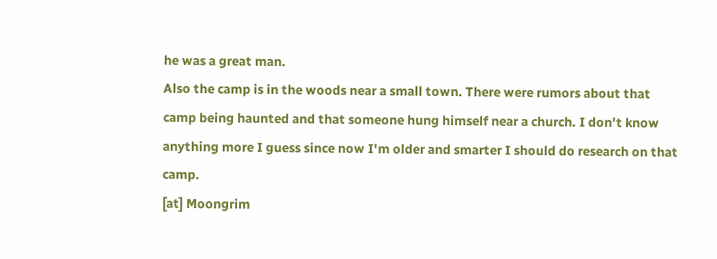he was a great man.
Also the camp is in the woods near a small town. There were rumors about that camp being haunted and that someone hung himself near a church. I don't know anything more I guess since now I'm older and smarter I should do research on that camp.
[at] Moongrim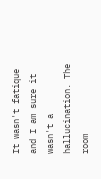It wasn't fatique and I am sure it wasn't a hallucination. The room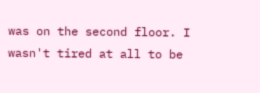was on the second floor. I wasn't tired at all to be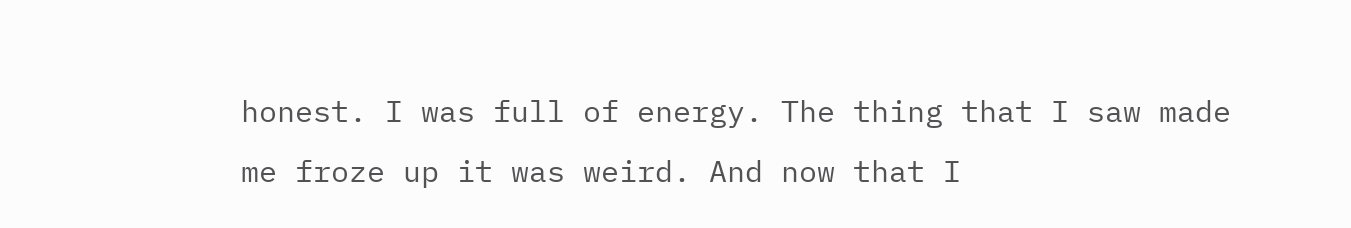honest. I was full of energy. The thing that I saw made me froze up it was weird. And now that I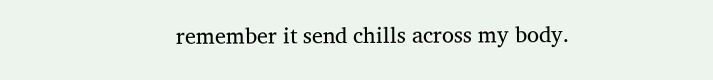remember it send chills across my body.